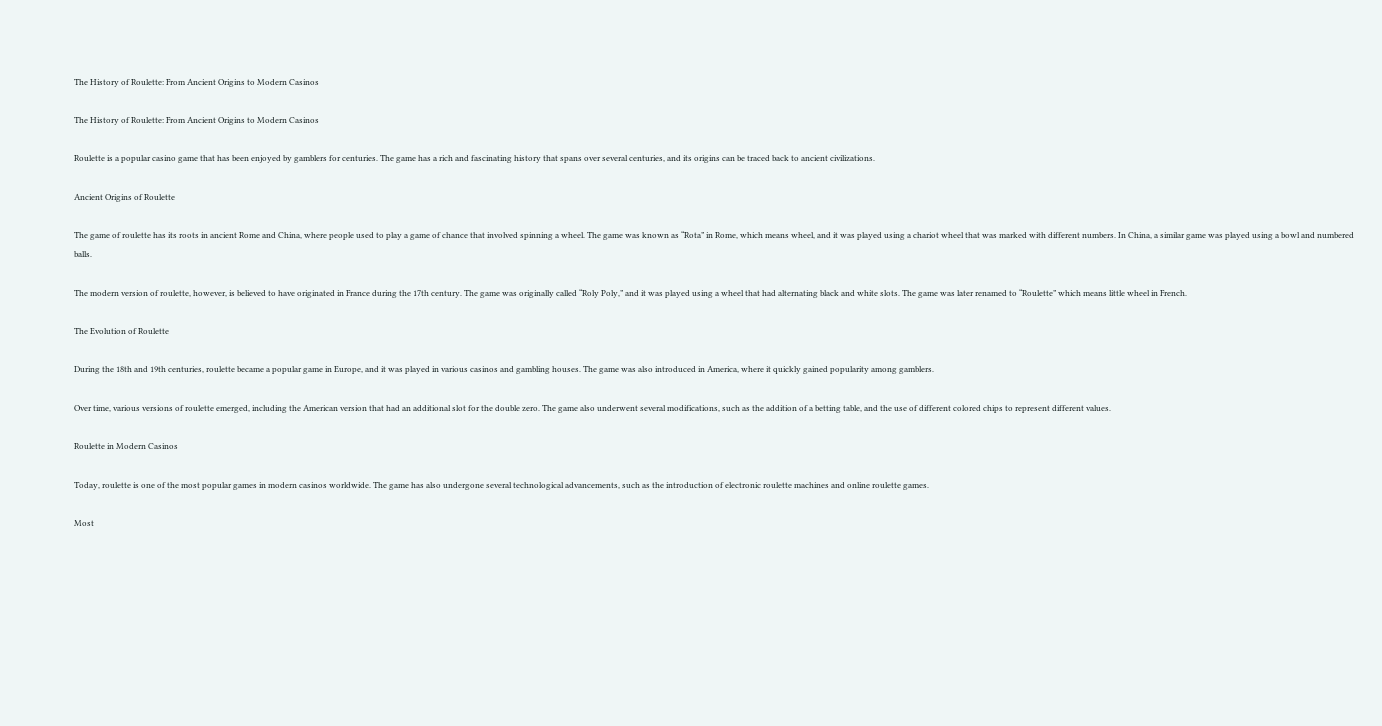The History of Roulette: From Ancient Origins to Modern Casinos

The History of Roulette: From Ancient Origins to Modern Casinos

Roulette is a popular casino game that has been enjoyed by gamblers for centuries. The game has a rich and fascinating history that spans over several centuries, and its origins can be traced back to ancient civilizations.

Ancient Origins of Roulette

The game of roulette has its roots in ancient Rome and China, where people used to play a game of chance that involved spinning a wheel. The game was known as “Rota” in Rome, which means wheel, and it was played using a chariot wheel that was marked with different numbers. In China, a similar game was played using a bowl and numbered balls.

The modern version of roulette, however, is believed to have originated in France during the 17th century. The game was originally called “Roly Poly,” and it was played using a wheel that had alternating black and white slots. The game was later renamed to “Roulette” which means little wheel in French.

The Evolution of Roulette

During the 18th and 19th centuries, roulette became a popular game in Europe, and it was played in various casinos and gambling houses. The game was also introduced in America, where it quickly gained popularity among gamblers.

Over time, various versions of roulette emerged, including the American version that had an additional slot for the double zero. The game also underwent several modifications, such as the addition of a betting table, and the use of different colored chips to represent different values.

Roulette in Modern Casinos

Today, roulette is one of the most popular games in modern casinos worldwide. The game has also undergone several technological advancements, such as the introduction of electronic roulette machines and online roulette games.

Most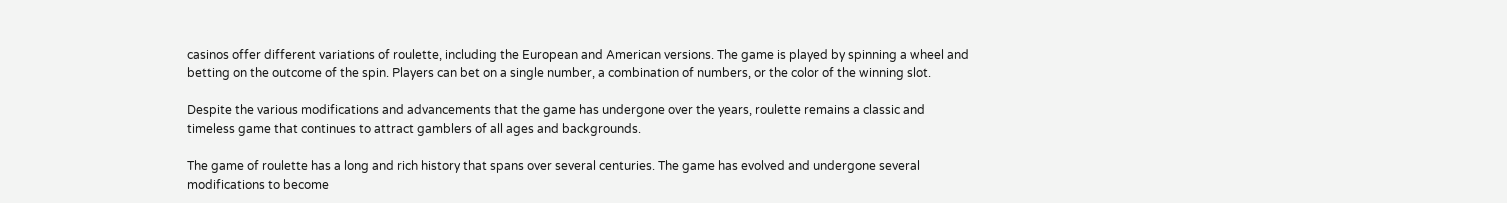casinos offer different variations of roulette, including the European and American versions. The game is played by spinning a wheel and betting on the outcome of the spin. Players can bet on a single number, a combination of numbers, or the color of the winning slot.

Despite the various modifications and advancements that the game has undergone over the years, roulette remains a classic and timeless game that continues to attract gamblers of all ages and backgrounds.

The game of roulette has a long and rich history that spans over several centuries. The game has evolved and undergone several modifications to become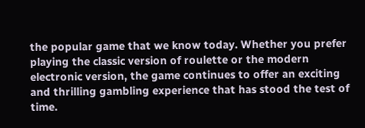the popular game that we know today. Whether you prefer playing the classic version of roulette or the modern electronic version, the game continues to offer an exciting and thrilling gambling experience that has stood the test of time.